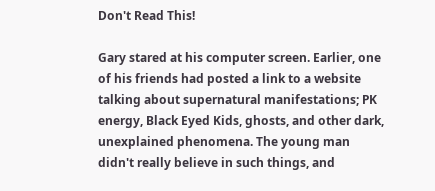Don't Read This!

Gary stared at his computer screen. Earlier, one of his friends had posted a link to a website talking about supernatural manifestations; PK energy, Black Eyed Kids, ghosts, and other dark, unexplained phenomena. The young man didn't really believe in such things, and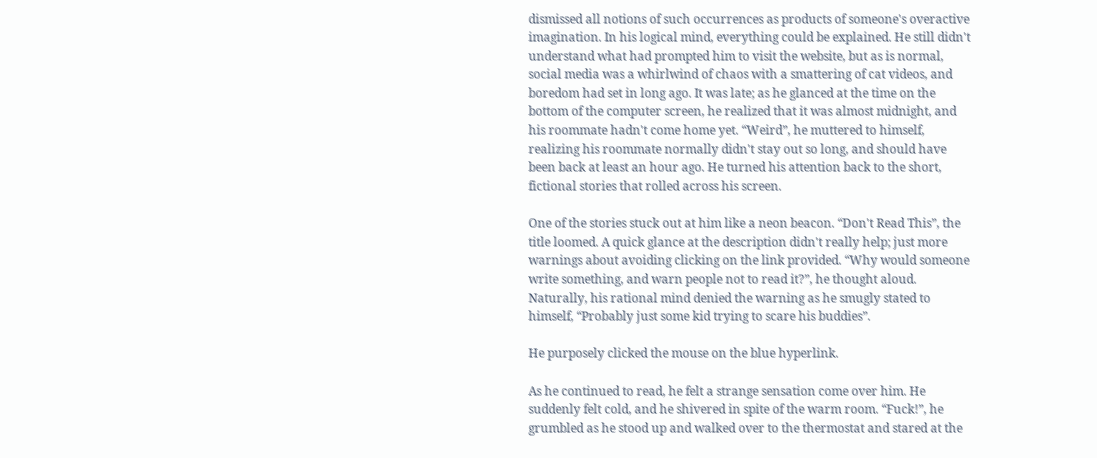dismissed all notions of such occurrences as products of someone's overactive imagination. In his logical mind, everything could be explained. He still didn't understand what had prompted him to visit the website, but as is normal, social media was a whirlwind of chaos with a smattering of cat videos, and boredom had set in long ago. It was late; as he glanced at the time on the bottom of the computer screen, he realized that it was almost midnight, and his roommate hadn't come home yet. “Weird”, he muttered to himself, realizing his roommate normally didn't stay out so long, and should have been back at least an hour ago. He turned his attention back to the short, fictional stories that rolled across his screen.

One of the stories stuck out at him like a neon beacon. “Don't Read This”, the title loomed. A quick glance at the description didn't really help; just more warnings about avoiding clicking on the link provided. “Why would someone write something, and warn people not to read it?”, he thought aloud. Naturally, his rational mind denied the warning as he smugly stated to himself, “Probably just some kid trying to scare his buddies”.

He purposely clicked the mouse on the blue hyperlink.

As he continued to read, he felt a strange sensation come over him. He suddenly felt cold, and he shivered in spite of the warm room. “Fuck!”, he grumbled as he stood up and walked over to the thermostat and stared at the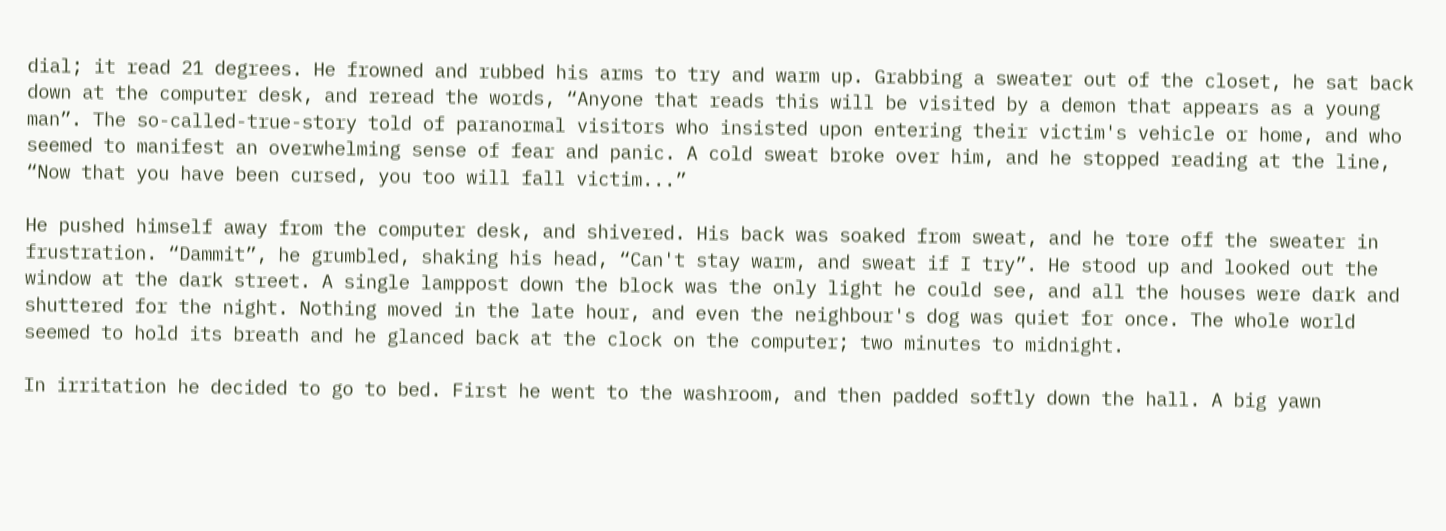dial; it read 21 degrees. He frowned and rubbed his arms to try and warm up. Grabbing a sweater out of the closet, he sat back down at the computer desk, and reread the words, “Anyone that reads this will be visited by a demon that appears as a young man”. The so-called-true-story told of paranormal visitors who insisted upon entering their victim's vehicle or home, and who seemed to manifest an overwhelming sense of fear and panic. A cold sweat broke over him, and he stopped reading at the line, “Now that you have been cursed, you too will fall victim...”

He pushed himself away from the computer desk, and shivered. His back was soaked from sweat, and he tore off the sweater in frustration. “Dammit”, he grumbled, shaking his head, “Can't stay warm, and sweat if I try”. He stood up and looked out the window at the dark street. A single lamppost down the block was the only light he could see, and all the houses were dark and shuttered for the night. Nothing moved in the late hour, and even the neighbour's dog was quiet for once. The whole world seemed to hold its breath and he glanced back at the clock on the computer; two minutes to midnight.

In irritation he decided to go to bed. First he went to the washroom, and then padded softly down the hall. A big yawn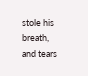stole his breath, and tears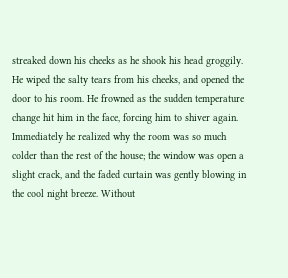streaked down his cheeks as he shook his head groggily. He wiped the salty tears from his cheeks, and opened the door to his room. He frowned as the sudden temperature change hit him in the face, forcing him to shiver again. Immediately he realized why the room was so much colder than the rest of the house; the window was open a slight crack, and the faded curtain was gently blowing in the cool night breeze. Without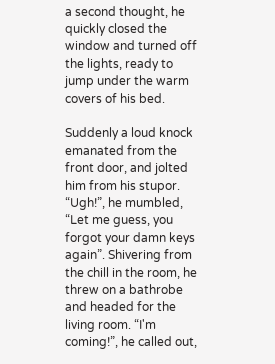a second thought, he quickly closed the window and turned off the lights, ready to jump under the warm covers of his bed.

Suddenly a loud knock emanated from the front door, and jolted him from his stupor. “Ugh!”, he mumbled, “Let me guess, you forgot your damn keys again”. Shivering from the chill in the room, he threw on a bathrobe and headed for the living room. “I'm coming!”, he called out,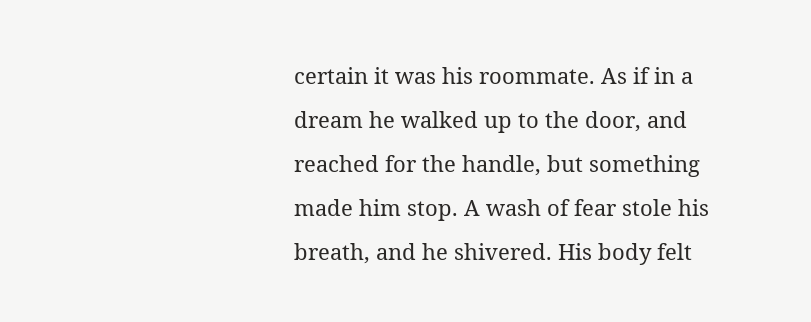certain it was his roommate. As if in a dream he walked up to the door, and reached for the handle, but something made him stop. A wash of fear stole his breath, and he shivered. His body felt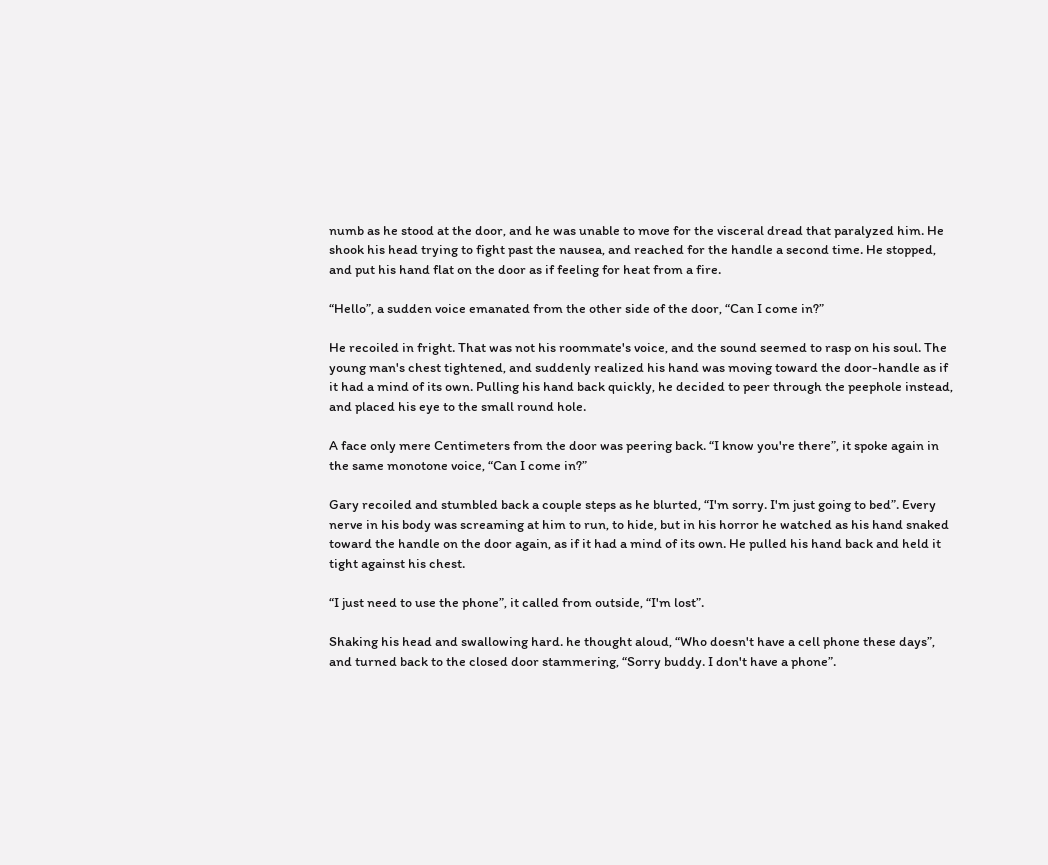numb as he stood at the door, and he was unable to move for the visceral dread that paralyzed him. He shook his head trying to fight past the nausea, and reached for the handle a second time. He stopped, and put his hand flat on the door as if feeling for heat from a fire.

“Hello”, a sudden voice emanated from the other side of the door, “Can I come in?”

He recoiled in fright. That was not his roommate's voice, and the sound seemed to rasp on his soul. The young man's chest tightened, and suddenly realized his hand was moving toward the door-handle as if it had a mind of its own. Pulling his hand back quickly, he decided to peer through the peephole instead, and placed his eye to the small round hole.

A face only mere Centimeters from the door was peering back. “I know you're there”, it spoke again in the same monotone voice, “Can I come in?”

Gary recoiled and stumbled back a couple steps as he blurted, “I'm sorry. I'm just going to bed”. Every nerve in his body was screaming at him to run, to hide, but in his horror he watched as his hand snaked toward the handle on the door again, as if it had a mind of its own. He pulled his hand back and held it tight against his chest.

“I just need to use the phone”, it called from outside, “I'm lost”.

Shaking his head and swallowing hard. he thought aloud, “Who doesn't have a cell phone these days”, and turned back to the closed door stammering, “Sorry buddy. I don't have a phone”.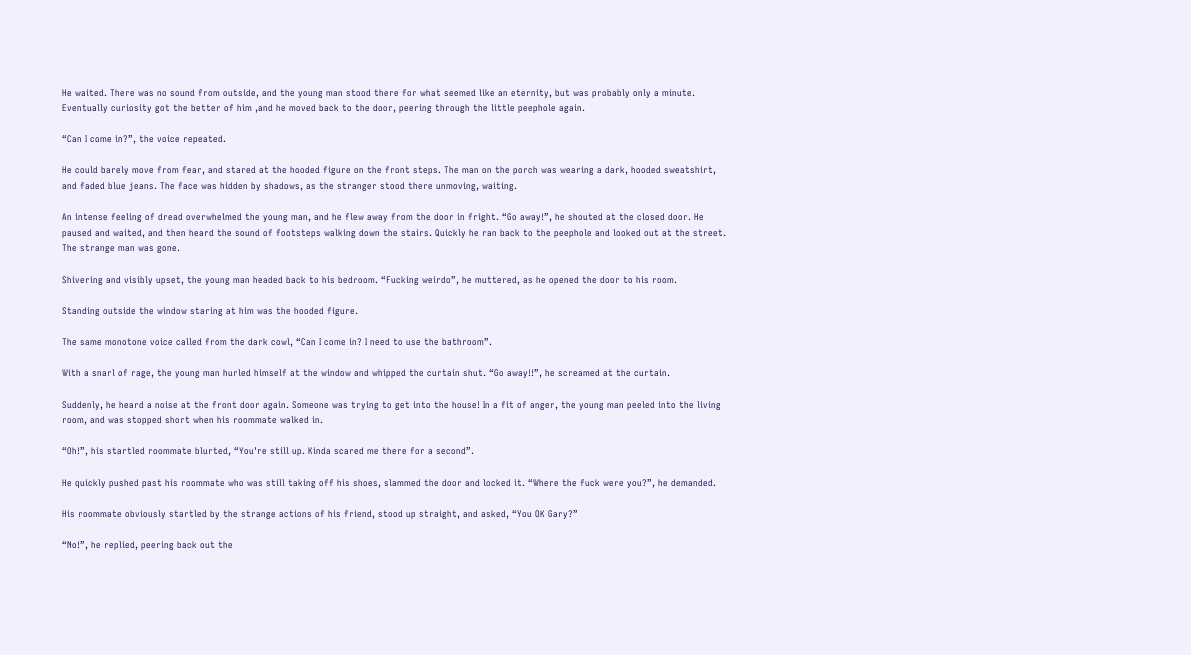He waited. There was no sound from outside, and the young man stood there for what seemed like an eternity, but was probably only a minute. Eventually curiosity got the better of him ,and he moved back to the door, peering through the little peephole again.

“Can I come in?”, the voice repeated.

He could barely move from fear, and stared at the hooded figure on the front steps. The man on the porch was wearing a dark, hooded sweatshirt, and faded blue jeans. The face was hidden by shadows, as the stranger stood there unmoving, waiting.

An intense feeling of dread overwhelmed the young man, and he flew away from the door in fright. “Go away!”, he shouted at the closed door. He paused and waited, and then heard the sound of footsteps walking down the stairs. Quickly he ran back to the peephole and looked out at the street. The strange man was gone.

Shivering and visibly upset, the young man headed back to his bedroom. “Fucking weirdo”, he muttered, as he opened the door to his room.

Standing outside the window staring at him was the hooded figure.

The same monotone voice called from the dark cowl, “Can I come in? I need to use the bathroom”.

With a snarl of rage, the young man hurled himself at the window and whipped the curtain shut. “Go away!!”, he screamed at the curtain.

Suddenly, he heard a noise at the front door again. Someone was trying to get into the house! In a fit of anger, the young man peeled into the living room, and was stopped short when his roommate walked in.

“Oh!”, his startled roommate blurted, “You're still up. Kinda scared me there for a second”.

He quickly pushed past his roommate who was still taking off his shoes, slammed the door and locked it. “Where the fuck were you?”, he demanded.

His roommate obviously startled by the strange actions of his friend, stood up straight, and asked, “You OK Gary?”

“No!”, he replied, peering back out the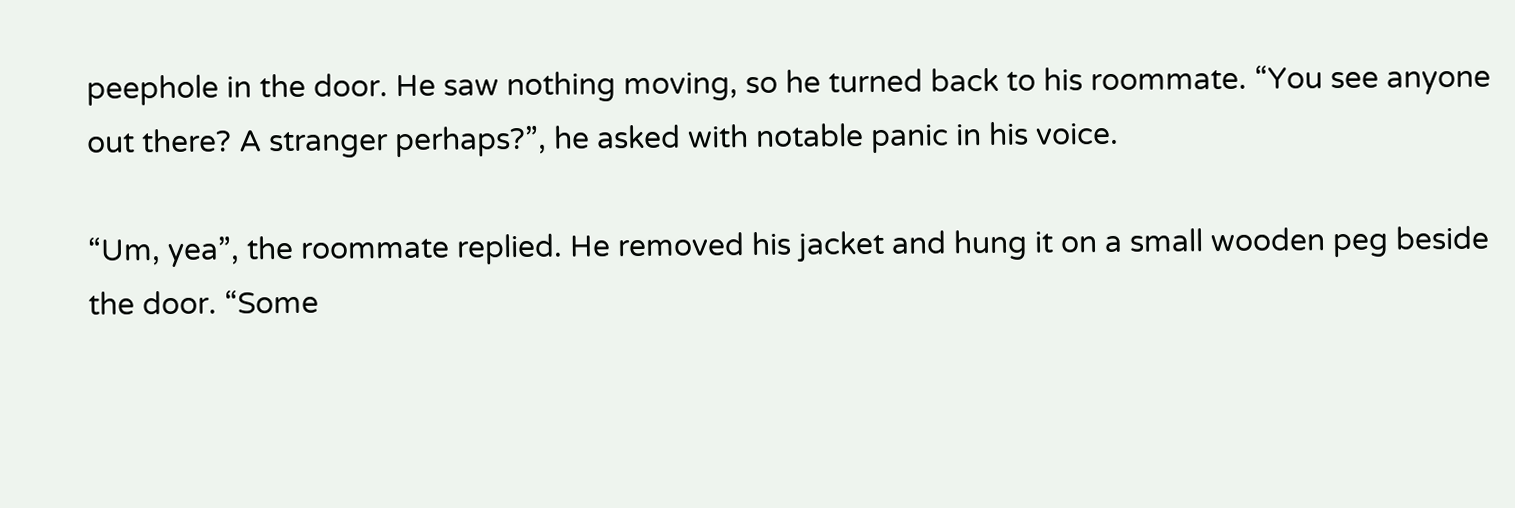peephole in the door. He saw nothing moving, so he turned back to his roommate. “You see anyone out there? A stranger perhaps?”, he asked with notable panic in his voice.

“Um, yea”, the roommate replied. He removed his jacket and hung it on a small wooden peg beside the door. “Some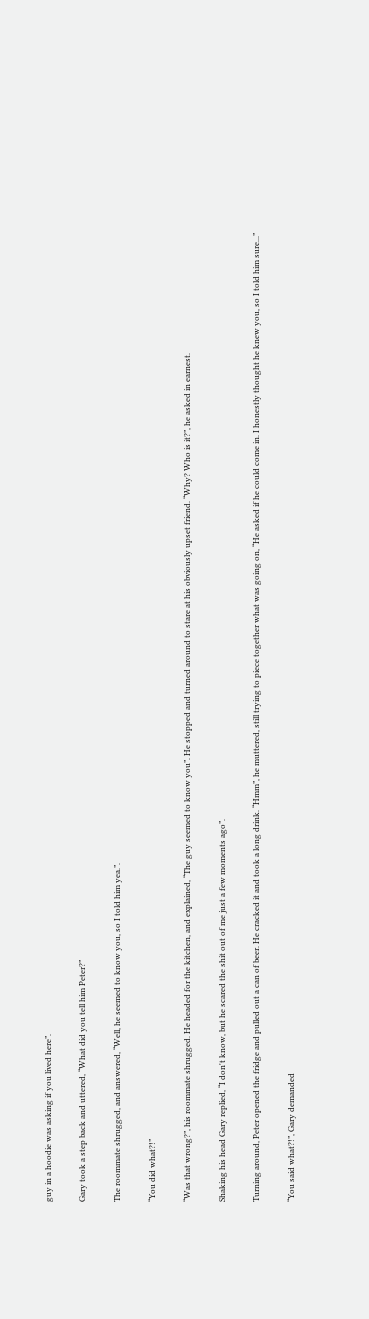guy in a hoodie was asking if you lived here”.

Gary took a step back and uttered, “What did you tell him Peter?”

The roommate shrugged, and answered, “Well, he seemed to know you, so I told him yea.”.

“You did what?!”

“Was that wrong?”, his roommate shrugged. He headed for the kitchen, and explained, “The guy seemed to know you”. He stopped and turned around to stare at his obviously upset friend. “Why? Who is it?”, he asked in earnest.

Shaking his head Gary replied, “I don't know, but he scared the shit out of me just a few moments ago”.

Turning around, Peter opened the fridge and pulled out a can of beer. He cracked it and took a long drink. “Hmm”, he muttered, still trying to piece together what was going on, “He asked if he could come in. I honestly thought he knew you, so I told him sure...”

“You said what?!”, Gary demanded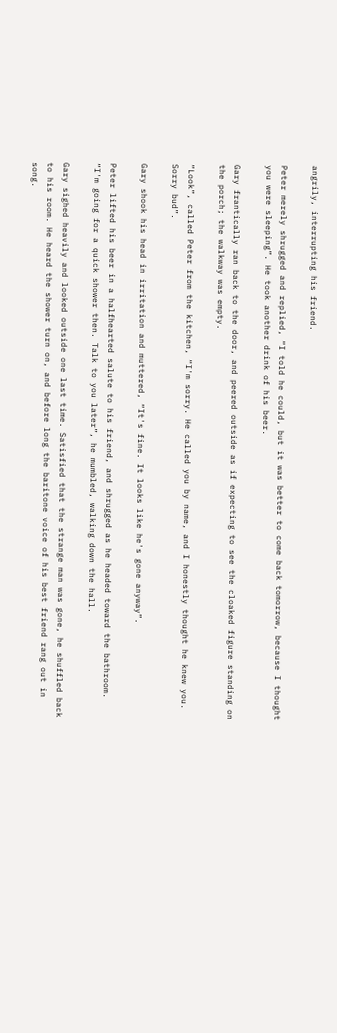angrily, interrupting his friend.

Peter merely shrugged and replied, “I told he could, but it was better to come back tomorrow, because I thought you were sleeping”. He took another drink of his beer.

Gary frantically ran back to the door, and peered outside as if expecting to see the cloaked figure standing on the porch; the walkway was empty.

“Look”, called Peter from the kitchen, “I'm sorry. He called you by name, and I honestly thought he knew you. Sorry bud”.

Gary shook his head in irritation and muttered, “It's fine. It looks like he's gone anyway”.

Peter lifted his beer in a halfhearted salute to his friend, and shrugged as he headed toward the bathroom. “I'm going for a quick shower then. Talk to you later”, he mumbled, walking down the hall.

Gary sighed heavily and looked outside one last time. Satisfied that the strange man was gone, he shuffled back to his room. He heard the shower turn on, and before long the baritone voice of his best friend rang out in song.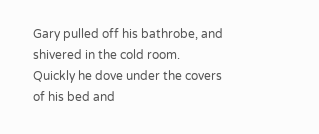Gary pulled off his bathrobe, and shivered in the cold room. Quickly he dove under the covers of his bed and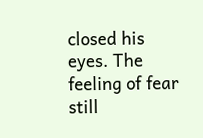closed his eyes. The feeling of fear still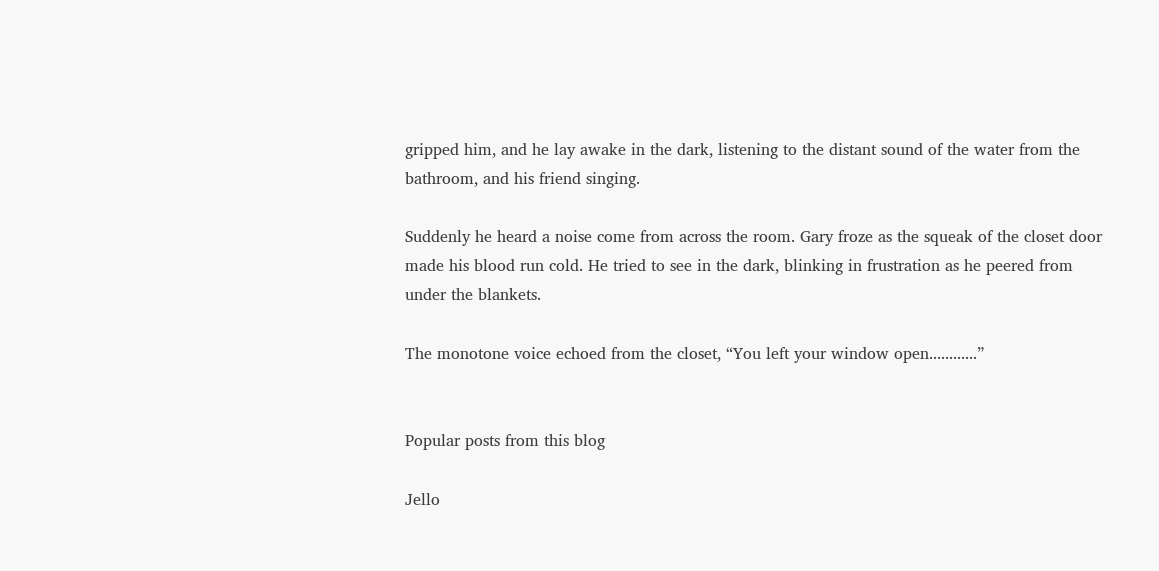gripped him, and he lay awake in the dark, listening to the distant sound of the water from the bathroom, and his friend singing.

Suddenly he heard a noise come from across the room. Gary froze as the squeak of the closet door made his blood run cold. He tried to see in the dark, blinking in frustration as he peered from under the blankets.

The monotone voice echoed from the closet, “You left your window open............”


Popular posts from this blog

Jello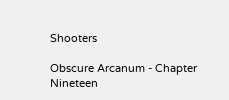Shooters

Obscure Arcanum - Chapter Nineteen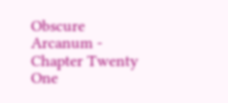Obscure Arcanum - Chapter Twenty One